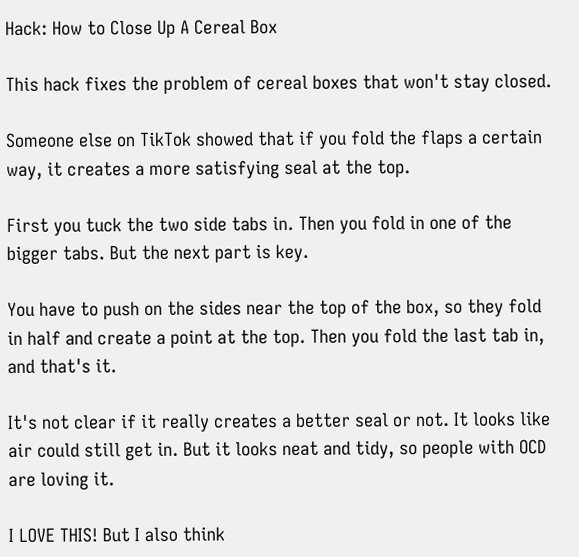Hack: How to Close Up A Cereal Box

This hack fixes the problem of cereal boxes that won't stay closed.

Someone else on TikTok showed that if you fold the flaps a certain way, it creates a more satisfying seal at the top.

First you tuck the two side tabs in. Then you fold in one of the bigger tabs. But the next part is key.

You have to push on the sides near the top of the box, so they fold in half and create a point at the top. Then you fold the last tab in, and that's it.

It's not clear if it really creates a better seal or not. It looks like air could still get in. But it looks neat and tidy, so people with OCD are loving it.

I LOVE THIS! But I also think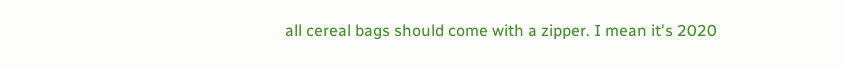all cereal bags should come with a zipper. I mean it's 2020